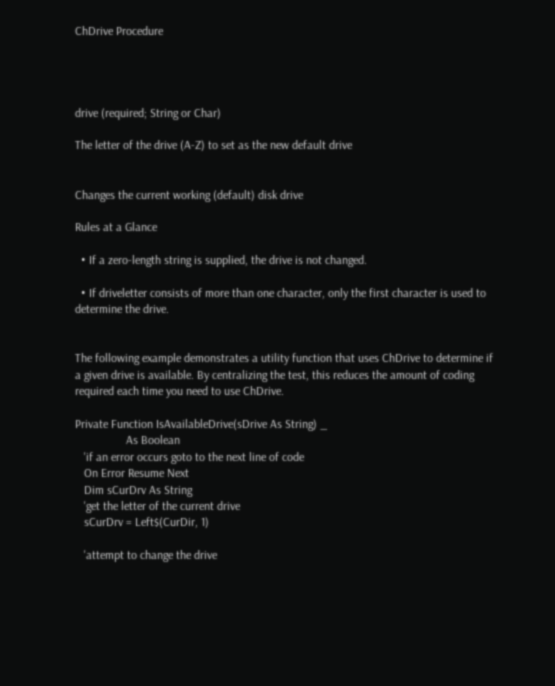ChDrive Procedure




drive (required; String or Char)

The letter of the drive (A-Z) to set as the new default drive


Changes the current working (default) disk drive

Rules at a Glance

  • If a zero-length string is supplied, the drive is not changed.

  • If driveletter consists of more than one character, only the first character is used to determine the drive.


The following example demonstrates a utility function that uses ChDrive to determine if a given drive is available. By centralizing the test, this reduces the amount of coding required each time you need to use ChDrive.

Private Function IsAvailableDrive(sDrive As String) _
                 As Boolean
   'if an error occurs goto to the next line of code
   On Error Resume Next
   Dim sCurDrv As String
   'get the letter of the current drive
   sCurDrv = Left$(CurDir, 1)

   'attempt to change the drive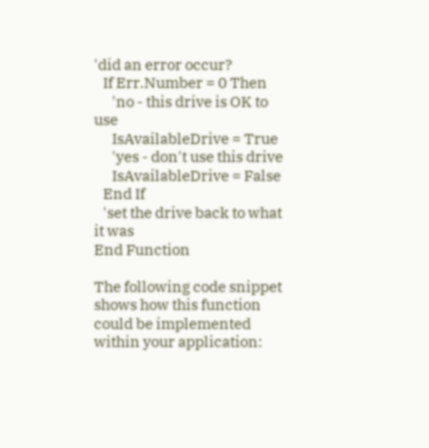'did an error occur?
   If Err.Number = 0 Then
      'no - this drive is OK to use
      IsAvailableDrive = True
      'yes - don't use this drive
      IsAvailableDrive = False
   End If
   'set the drive back to what it was
End Function

The following code snippet shows how this function could be implemented within your application: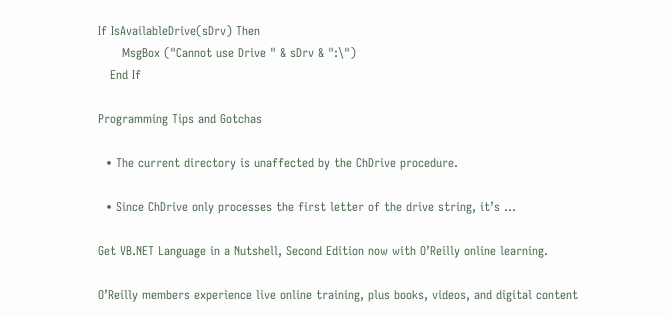If IsAvailableDrive(sDrv) Then
      MsgBox ("Cannot use Drive " & sDrv & ":\")
   End If

Programming Tips and Gotchas

  • The current directory is unaffected by the ChDrive procedure.

  • Since ChDrive only processes the first letter of the drive string, it’s ...

Get VB.NET Language in a Nutshell, Second Edition now with O’Reilly online learning.

O’Reilly members experience live online training, plus books, videos, and digital content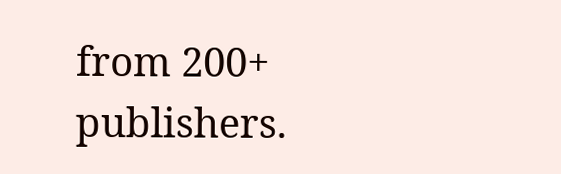from 200+ publishers.